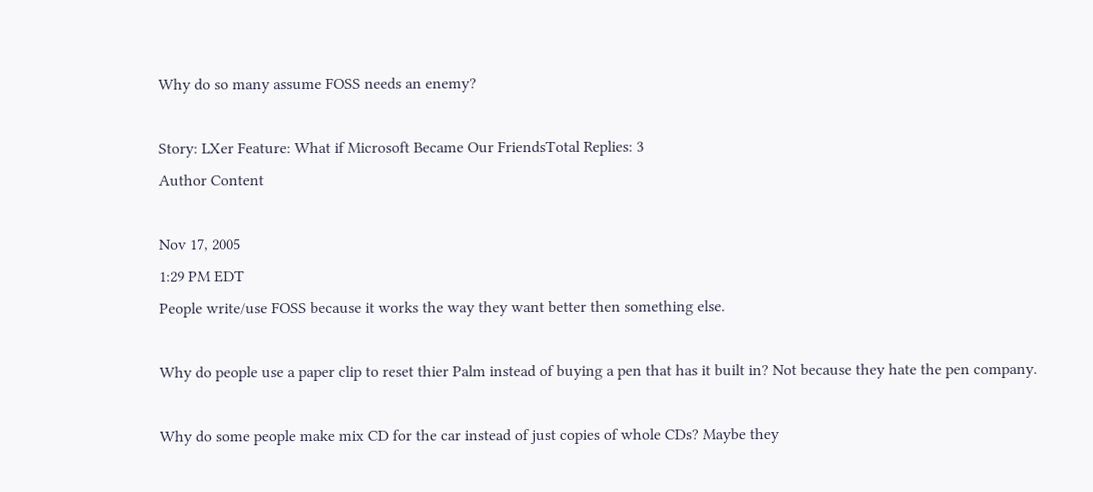Why do so many assume FOSS needs an enemy?

Story: LXer Feature: What if Microsoft Became Our FriendsTotal Replies: 3
Author Content

Nov 17, 2005
1:29 PM EDT
People write/use FOSS because it works the way they want better then something else.

Why do people use a paper clip to reset thier Palm instead of buying a pen that has it built in? Not because they hate the pen company.

Why do some people make mix CD for the car instead of just copies of whole CDs? Maybe they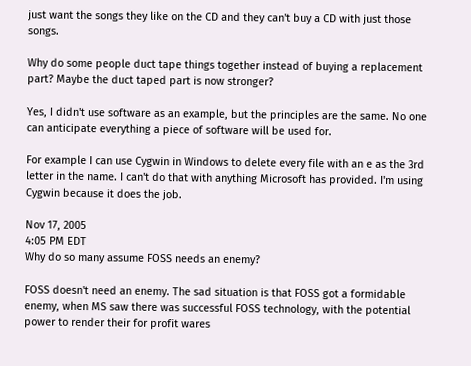just want the songs they like on the CD and they can't buy a CD with just those songs.

Why do some people duct tape things together instead of buying a replacement part? Maybe the duct taped part is now stronger?

Yes, I didn't use software as an example, but the principles are the same. No one can anticipate everything a piece of software will be used for.

For example I can use Cygwin in Windows to delete every file with an e as the 3rd letter in the name. I can't do that with anything Microsoft has provided. I'm using Cygwin because it does the job.

Nov 17, 2005
4:05 PM EDT
Why do so many assume FOSS needs an enemy?

FOSS doesn't need an enemy. The sad situation is that FOSS got a formidable enemy, when MS saw there was successful FOSS technology, with the potential power to render their for profit wares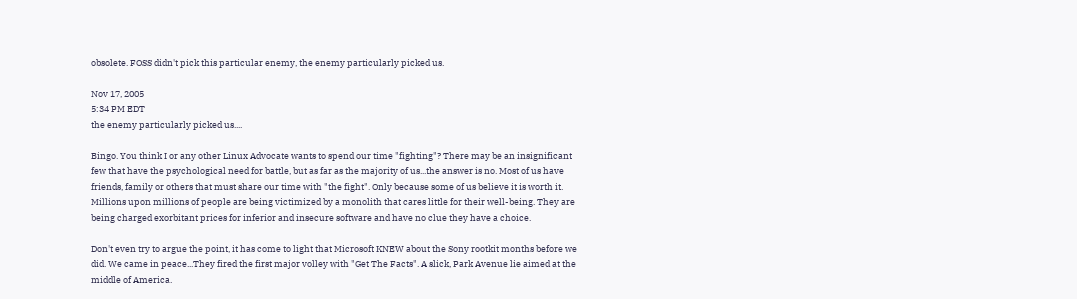obsolete. FOSS didn't pick this particular enemy, the enemy particularly picked us.

Nov 17, 2005
5:34 PM EDT
the enemy particularly picked us....

Bingo. You think I or any other Linux Advocate wants to spend our time "fighting"? There may be an insignificant few that have the psychological need for battle, but as far as the majority of us...the answer is no. Most of us have friends, family or others that must share our time with "the fight". Only because some of us believe it is worth it. Millions upon millions of people are being victimized by a monolith that cares little for their well-being. They are being charged exorbitant prices for inferior and insecure software and have no clue they have a choice.

Don't even try to argue the point, it has come to light that Microsoft KNEW about the Sony rootkit months before we did. We came in peace...They fired the first major volley with "Get The Facts". A slick, Park Avenue lie aimed at the middle of America.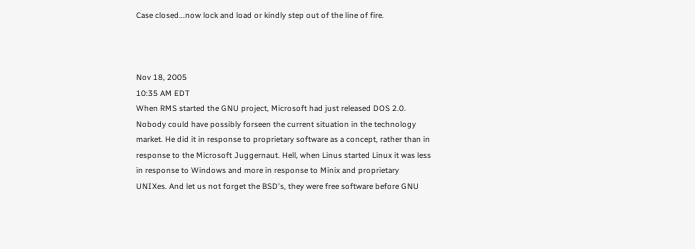Case closed...now lock and load or kindly step out of the line of fire.



Nov 18, 2005
10:35 AM EDT
When RMS started the GNU project, Microsoft had just released DOS 2.0. Nobody could have possibly forseen the current situation in the technology market. He did it in response to proprietary software as a concept, rather than in response to the Microsoft Juggernaut. Hell, when Linus started Linux it was less in response to Windows and more in response to Minix and proprietary UNIXes. And let us not forget the BSD's, they were free software before GNU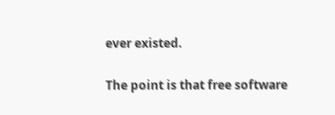ever existed.

The point is that free software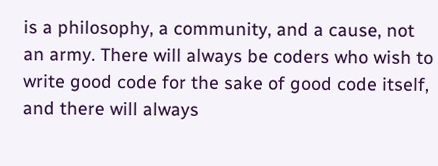is a philosophy, a community, and a cause, not an army. There will always be coders who wish to write good code for the sake of good code itself, and there will always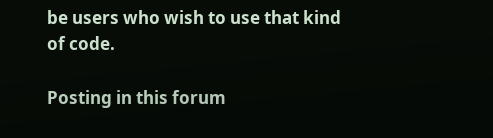be users who wish to use that kind of code.

Posting in this forum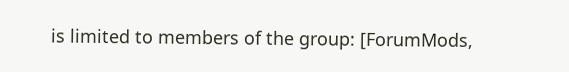is limited to members of the group: [ForumMods,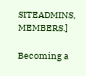SITEADMINS, MEMBERS.]

Becoming a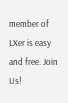member of LXer is easy and free. Join Us!